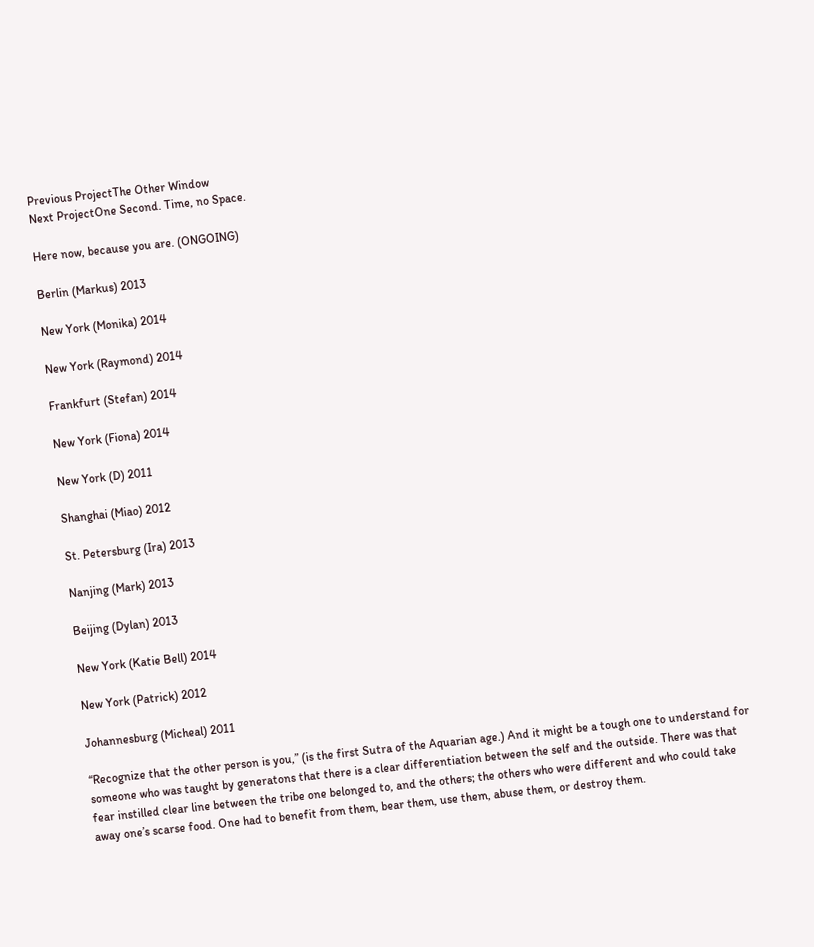Previous ProjectThe Other Window
Next ProjectOne Second. Time, no Space.

Here now, because you are. (ONGOING)

Berlin (Markus) 2013

New York (Monika) 2014

New York (Raymond) 2014

Frankfurt (Stefan) 2014

New York (Fiona) 2014

New York (D) 2011

Shanghai (Miao) 2012

St. Petersburg (Ira) 2013

Nanjing (Mark) 2013

Beijing (Dylan) 2013

New York (Katie Bell) 2014

New York (Patrick) 2012

Johannesburg (Micheal) 2011

“Recognize that the other person is you,” (is the first Sutra of the Aquarian age.) And it might be a tough one to understand for someone who was taught by generatons that there is a clear differentiation between the self and the outside. There was that fear instilled clear line between the tribe one belonged to, and the others; the others who were different and who could take away one’s scarse food. One had to benefit from them, bear them, use them, abuse them, or destroy them.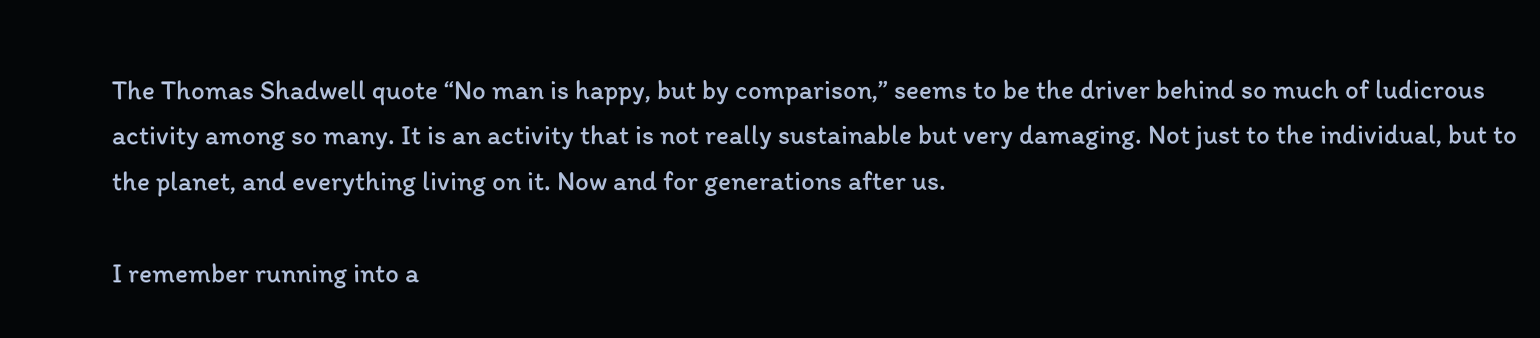The Thomas Shadwell quote “No man is happy, but by comparison,” seems to be the driver behind so much of ludicrous activity among so many. It is an activity that is not really sustainable but very damaging. Not just to the individual, but to the planet, and everything living on it. Now and for generations after us.

I remember running into a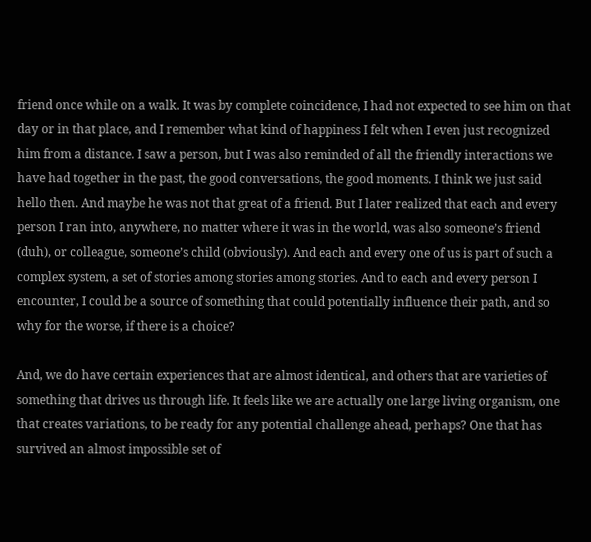friend once while on a walk. It was by complete coincidence, I had not expected to see him on that day or in that place, and I remember what kind of happiness I felt when I even just recognized him from a distance. I saw a person, but I was also reminded of all the friendly interactions we have had together in the past, the good conversations, the good moments. I think we just said hello then. And maybe he was not that great of a friend. But I later realized that each and every person I ran into, anywhere, no matter where it was in the world, was also someone’s friend (duh), or colleague, someone’s child (obviously). And each and every one of us is part of such a complex system, a set of stories among stories among stories. And to each and every person I encounter, I could be a source of something that could potentially influence their path, and so why for the worse, if there is a choice?

And, we do have certain experiences that are almost identical, and others that are varieties of something that drives us through life. It feels like we are actually one large living organism, one that creates variations, to be ready for any potential challenge ahead, perhaps? One that has survived an almost impossible set of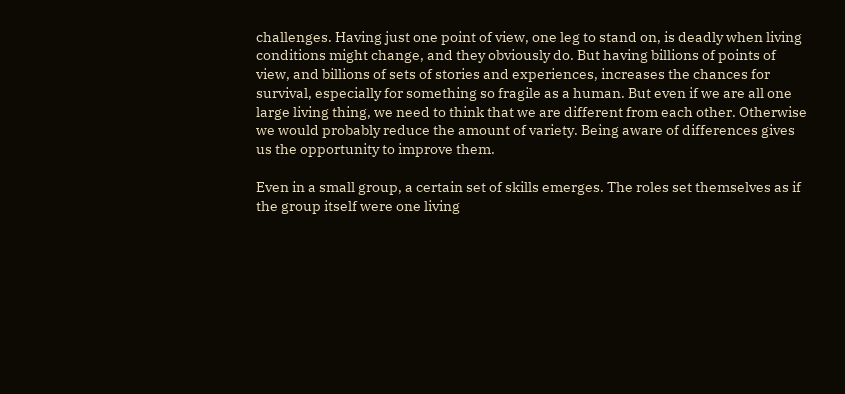challenges. Having just one point of view, one leg to stand on, is deadly when living conditions might change, and they obviously do. But having billions of points of view, and billions of sets of stories and experiences, increases the chances for survival, especially for something so fragile as a human. But even if we are all one large living thing, we need to think that we are different from each other. Otherwise we would probably reduce the amount of variety. Being aware of differences gives us the opportunity to improve them.

Even in a small group, a certain set of skills emerges. The roles set themselves as if the group itself were one living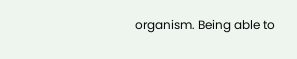organism. Being able to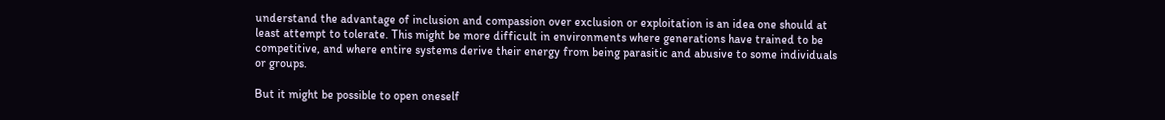understand the advantage of inclusion and compassion over exclusion or exploitation is an idea one should at least attempt to tolerate. This might be more difficult in environments where generations have trained to be competitive, and where entire systems derive their energy from being parasitic and abusive to some individuals or groups.

But it might be possible to open oneself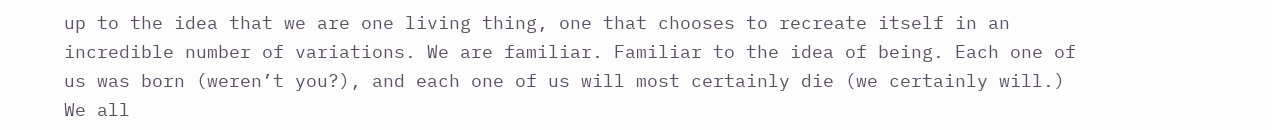up to the idea that we are one living thing, one that chooses to recreate itself in an incredible number of variations. We are familiar. Familiar to the idea of being. Each one of us was born (weren’t you?), and each one of us will most certainly die (we certainly will.) We all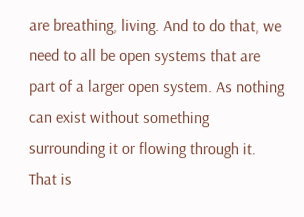are breathing, living. And to do that, we need to all be open systems that are part of a larger open system. As nothing can exist without something surrounding it or flowing through it. That is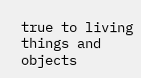true to living things and objects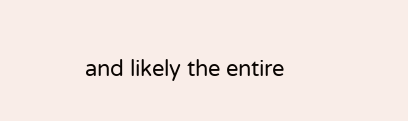and likely the entire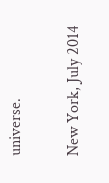universe.

New York, July 2014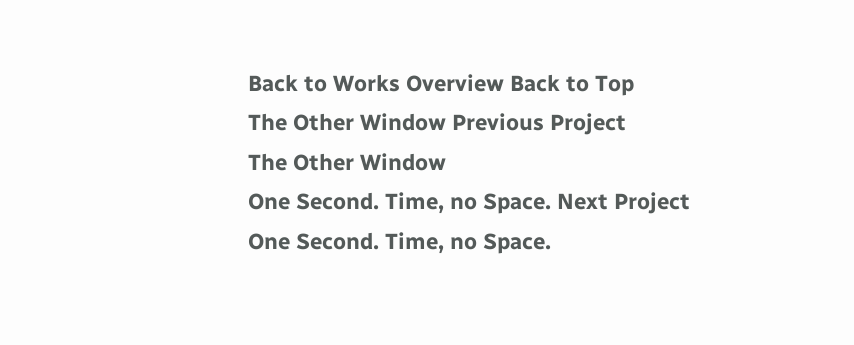Back to Works Overview Back to Top
The Other Window Previous Project
The Other Window
One Second. Time, no Space. Next Project
One Second. Time, no Space.